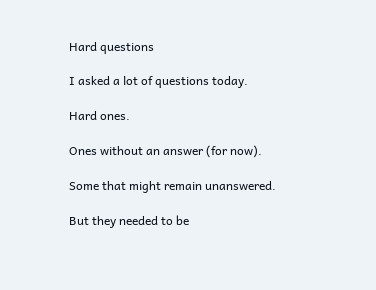Hard questions

I asked a lot of questions today.

Hard ones.

Ones without an answer (for now).

Some that might remain unanswered.

But they needed to be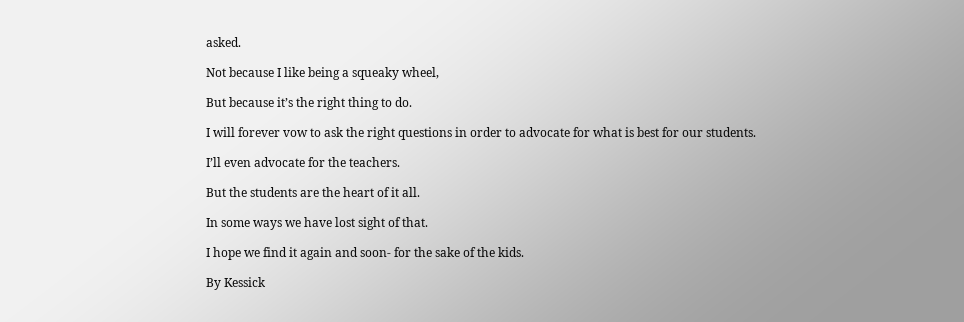asked.

Not because I like being a squeaky wheel,

But because it’s the right thing to do.

I will forever vow to ask the right questions in order to advocate for what is best for our students.

I’ll even advocate for the teachers.

But the students are the heart of it all.

In some ways we have lost sight of that.

I hope we find it again and soon- for the sake of the kids.

By Kessick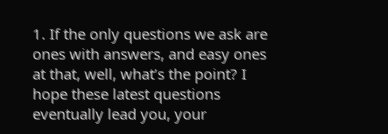1. If the only questions we ask are ones with answers, and easy ones at that, well, what’s the point? I hope these latest questions eventually lead you, your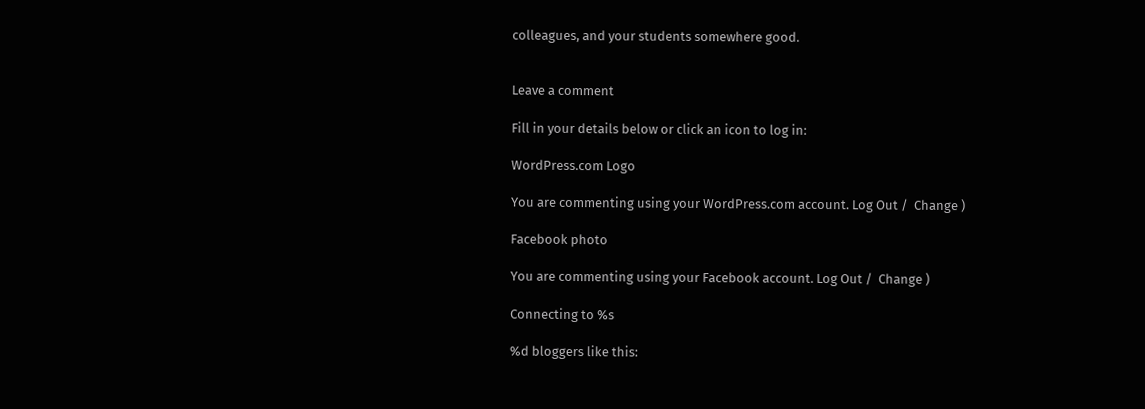colleagues, and your students somewhere good.


Leave a comment

Fill in your details below or click an icon to log in:

WordPress.com Logo

You are commenting using your WordPress.com account. Log Out /  Change )

Facebook photo

You are commenting using your Facebook account. Log Out /  Change )

Connecting to %s

%d bloggers like this: